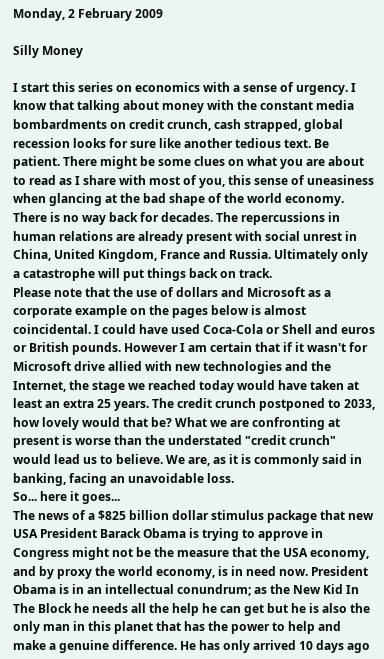Monday, 2 February 2009

Silly Money

I start this series on economics with a sense of urgency. I know that talking about money with the constant media bombardments on credit crunch, cash strapped, global recession looks for sure like another tedious text. Be patient. There might be some clues on what you are about to read as I share with most of you, this sense of uneasiness when glancing at the bad shape of the world economy. There is no way back for decades. The repercussions in human relations are already present with social unrest in China, United Kingdom, France and Russia. Ultimately only a catastrophe will put things back on track.
Please note that the use of dollars and Microsoft as a corporate example on the pages below is almost coincidental. I could have used Coca-Cola or Shell and euros or British pounds. However I am certain that if it wasn't for Microsoft drive allied with new technologies and the Internet, the stage we reached today would have taken at least an extra 25 years. The credit crunch postponed to 2033, how lovely would that be? What we are confronting at present is worse than the understated "credit crunch" would lead us to believe. We are, as it is commonly said in banking, facing an unavoidable loss.
So... here it goes...
The news of a $825 billion dollar stimulus package that new USA President Barack Obama is trying to approve in Congress might not be the measure that the USA economy, and by proxy the world economy, is in need now. President Obama is in an intellectual conundrum; as the New Kid In The Block he needs all the help he can get but he is also the only man in this planet that has the power to help and make a genuine difference. He has only arrived 10 days ago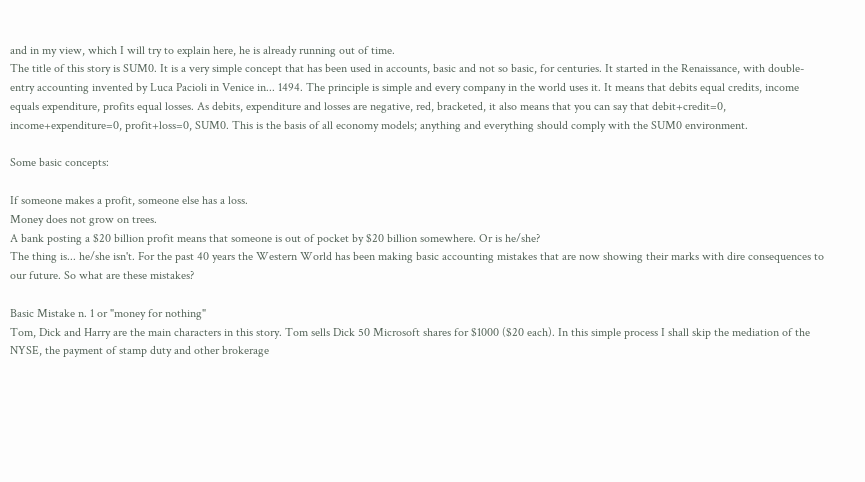and in my view, which I will try to explain here, he is already running out of time.
The title of this story is SUM0. It is a very simple concept that has been used in accounts, basic and not so basic, for centuries. It started in the Renaissance, with double-entry accounting invented by Luca Pacioli in Venice in... 1494. The principle is simple and every company in the world uses it. It means that debits equal credits, income equals expenditure, profits equal losses. As debits, expenditure and losses are negative, red, bracketed, it also means that you can say that debit+credit=0, income+expenditure=0, profit+loss=0, SUM0. This is the basis of all economy models; anything and everything should comply with the SUM0 environment.

Some basic concepts:

If someone makes a profit, someone else has a loss.
Money does not grow on trees.
A bank posting a $20 billion profit means that someone is out of pocket by $20 billion somewhere. Or is he/she?
The thing is... he/she isn't. For the past 40 years the Western World has been making basic accounting mistakes that are now showing their marks with dire consequences to our future. So what are these mistakes?

Basic Mistake n. 1 or "money for nothing"
Tom, Dick and Harry are the main characters in this story. Tom sells Dick 50 Microsoft shares for $1000 ($20 each). In this simple process I shall skip the mediation of the NYSE, the payment of stamp duty and other brokerage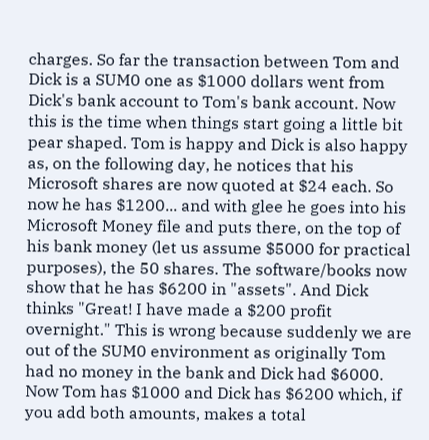charges. So far the transaction between Tom and Dick is a SUM0 one as $1000 dollars went from Dick's bank account to Tom's bank account. Now this is the time when things start going a little bit pear shaped. Tom is happy and Dick is also happy as, on the following day, he notices that his Microsoft shares are now quoted at $24 each. So now he has $1200... and with glee he goes into his Microsoft Money file and puts there, on the top of his bank money (let us assume $5000 for practical purposes), the 50 shares. The software/books now show that he has $6200 in "assets". And Dick thinks "Great! I have made a $200 profit overnight." This is wrong because suddenly we are out of the SUM0 environment as originally Tom had no money in the bank and Dick had $6000. Now Tom has $1000 and Dick has $6200 which, if you add both amounts, makes a total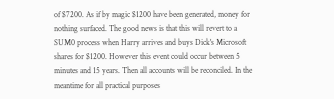of $7200. As if by magic $1200 have been generated, money for nothing surfaced. The good news is that this will revert to a SUM0 process when Harry arrives and buys Dick's Microsoft shares for $1200. However this event could occur between 5 minutes and 15 years. Then all accounts will be reconciled. In the meantime for all practical purposes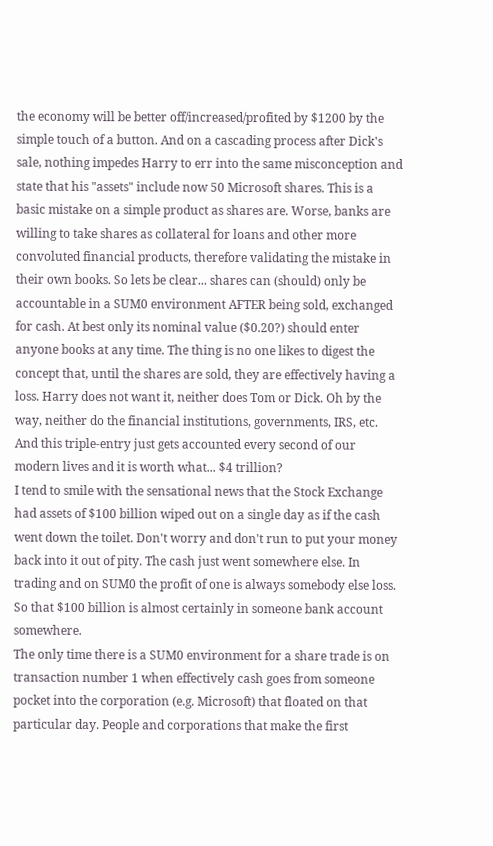the economy will be better off/increased/profited by $1200 by the simple touch of a button. And on a cascading process after Dick's sale, nothing impedes Harry to err into the same misconception and state that his "assets" include now 50 Microsoft shares. This is a basic mistake on a simple product as shares are. Worse, banks are willing to take shares as collateral for loans and other more convoluted financial products, therefore validating the mistake in their own books. So lets be clear... shares can (should) only be accountable in a SUM0 environment AFTER being sold, exchanged for cash. At best only its nominal value ($0.20?) should enter anyone books at any time. The thing is no one likes to digest the concept that, until the shares are sold, they are effectively having a loss. Harry does not want it, neither does Tom or Dick. Oh by the way, neither do the financial institutions, governments, IRS, etc. And this triple-entry just gets accounted every second of our modern lives and it is worth what... $4 trillion?
I tend to smile with the sensational news that the Stock Exchange had assets of $100 billion wiped out on a single day as if the cash went down the toilet. Don't worry and don't run to put your money back into it out of pity. The cash just went somewhere else. In trading and on SUM0 the profit of one is always somebody else loss. So that $100 billion is almost certainly in someone bank account somewhere.
The only time there is a SUM0 environment for a share trade is on transaction number 1 when effectively cash goes from someone pocket into the corporation (e.g. Microsoft) that floated on that particular day. People and corporations that make the first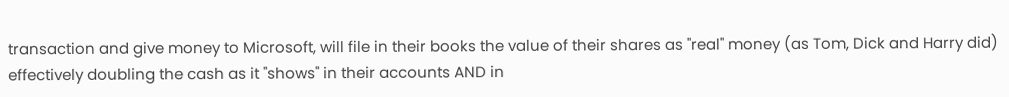transaction and give money to Microsoft, will file in their books the value of their shares as "real" money (as Tom, Dick and Harry did) effectively doubling the cash as it "shows" in their accounts AND in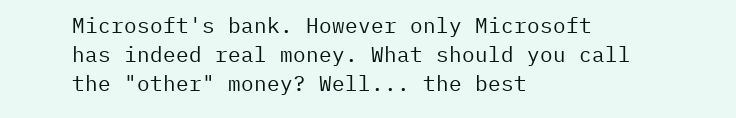Microsoft's bank. However only Microsoft has indeed real money. What should you call the "other" money? Well... the best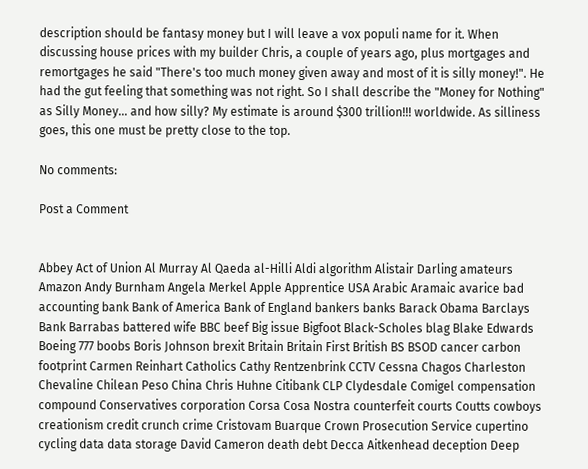description should be fantasy money but I will leave a vox populi name for it. When discussing house prices with my builder Chris, a couple of years ago, plus mortgages and remortgages he said "There's too much money given away and most of it is silly money!". He had the gut feeling that something was not right. So I shall describe the "Money for Nothing" as Silly Money... and how silly? My estimate is around $300 trillion!!! worldwide. As silliness goes, this one must be pretty close to the top.

No comments:

Post a Comment


Abbey Act of Union Al Murray Al Qaeda al-Hilli Aldi algorithm Alistair Darling amateurs Amazon Andy Burnham Angela Merkel Apple Apprentice USA Arabic Aramaic avarice bad accounting bank Bank of America Bank of England bankers banks Barack Obama Barclays Bank Barrabas battered wife BBC beef Big issue Bigfoot Black-Scholes blag Blake Edwards Boeing 777 boobs Boris Johnson brexit Britain Britain First British BS BSOD cancer carbon footprint Carmen Reinhart Catholics Cathy Rentzenbrink CCTV Cessna Chagos Charleston Chevaline Chilean Peso China Chris Huhne Citibank CLP Clydesdale Comigel compensation compound Conservatives corporation Corsa Cosa Nostra counterfeit courts Coutts cowboys creationism credit crunch crime Cristovam Buarque Crown Prosecution Service cupertino cycling data data storage David Cameron death debt Decca Aitkenhead deception Deep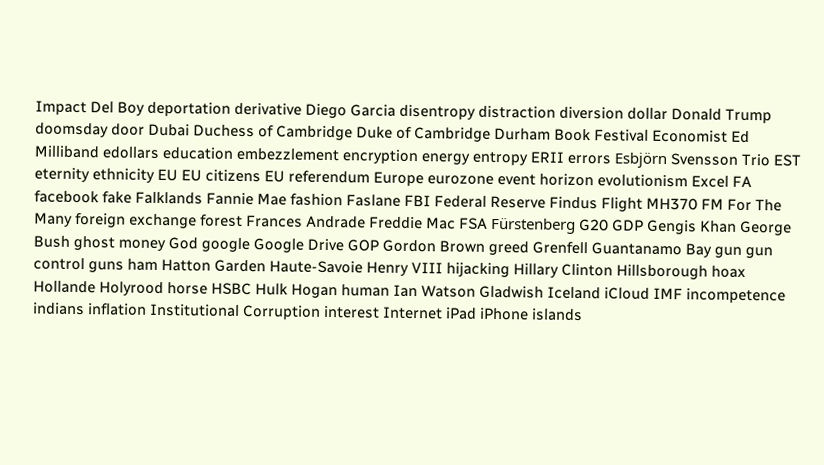Impact Del Boy deportation derivative Diego Garcia disentropy distraction diversion dollar Donald Trump doomsday door Dubai Duchess of Cambridge Duke of Cambridge Durham Book Festival Economist Ed Milliband edollars education embezzlement encryption energy entropy ERII errors Esbjörn Svensson Trio EST eternity ethnicity EU EU citizens EU referendum Europe eurozone event horizon evolutionism Excel FA facebook fake Falklands Fannie Mae fashion Faslane FBI Federal Reserve Findus Flight MH370 FM For The Many foreign exchange forest Frances Andrade Freddie Mac FSA Fürstenberg G20 GDP Gengis Khan George Bush ghost money God google Google Drive GOP Gordon Brown greed Grenfell Guantanamo Bay gun gun control guns ham Hatton Garden Haute-Savoie Henry VIII hijacking Hillary Clinton Hillsborough hoax Hollande Holyrood horse HSBC Hulk Hogan human Ian Watson Gladwish Iceland iCloud IMF incompetence indians inflation Institutional Corruption interest Internet iPad iPhone islands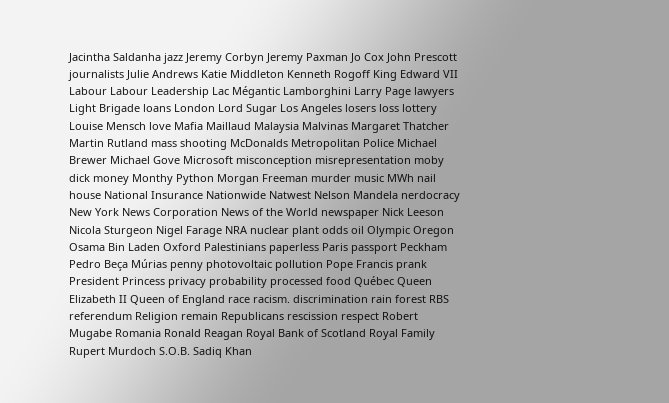Jacintha Saldanha jazz Jeremy Corbyn Jeremy Paxman Jo Cox John Prescott journalists Julie Andrews Katie Middleton Kenneth Rogoff King Edward VII Labour Labour Leadership Lac Mégantic Lamborghini Larry Page lawyers Light Brigade loans London Lord Sugar Los Angeles losers loss lottery Louise Mensch love Mafia Maillaud Malaysia Malvinas Margaret Thatcher Martin Rutland mass shooting McDonalds Metropolitan Police Michael Brewer Michael Gove Microsoft misconception misrepresentation moby dick money Monthy Python Morgan Freeman murder music MWh nail house National Insurance Nationwide Natwest Nelson Mandela nerdocracy New York News Corporation News of the World newspaper Nick Leeson Nicola Sturgeon Nigel Farage NRA nuclear plant odds oil Olympic Oregon Osama Bin Laden Oxford Palestinians paperless Paris passport Peckham Pedro Beça Múrias penny photovoltaic pollution Pope Francis prank President Princess privacy probability processed food Québec Queen Elizabeth II Queen of England race racism. discrimination rain forest RBS referendum Religion remain Republicans rescission respect Robert Mugabe Romania Ronald Reagan Royal Bank of Scotland Royal Family Rupert Murdoch S.O.B. Sadiq Khan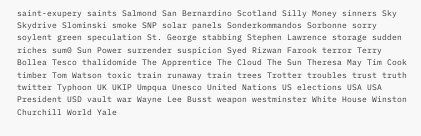saint-exupery saints Salmond San Bernardino Scotland Silly Money sinners Sky Skydrive Slominski smoke SNP solar panels Sonderkommandos Sorbonne sorry soylent green speculation St. George stabbing Stephen Lawrence storage sudden riches sum0 Sun Power surrender suspicion Syed Rizwan Farook terror Terry Bollea Tesco thalidomide The Apprentice The Cloud The Sun Theresa May Tim Cook timber Tom Watson toxic train runaway train trees Trotter troubles trust truth twitter Typhoon UK UKIP Umpqua Unesco United Nations US elections USA USA President USD vault war Wayne Lee Busst weapon westminster White House Winston Churchill World Yale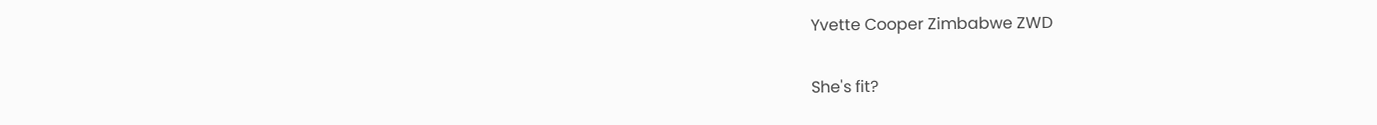Yvette Cooper Zimbabwe ZWD

She's fit?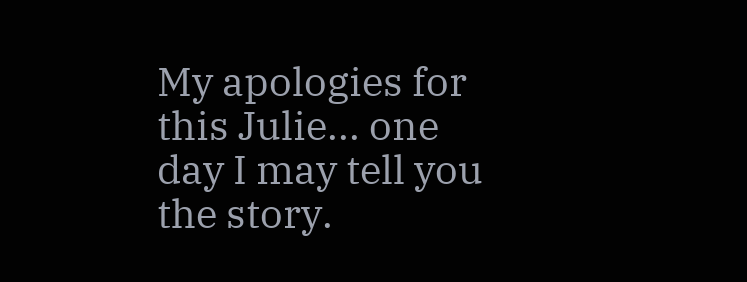My apologies for this Julie... one day I may tell you the story.